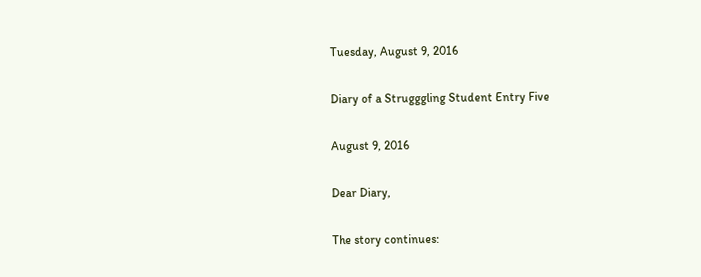Tuesday, August 9, 2016

Diary of a Strugggling Student Entry Five

August 9, 2016

Dear Diary,

The story continues: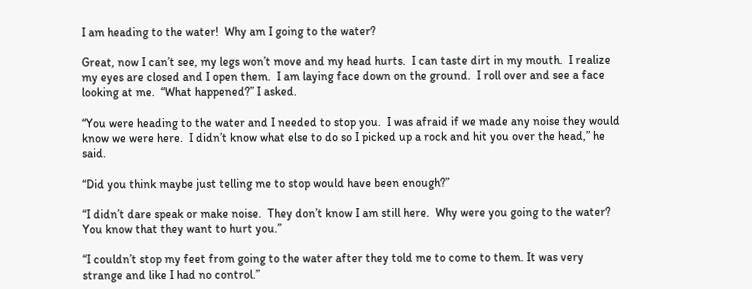I am heading to the water!  Why am I going to the water?

Great, now I can’t see, my legs won’t move and my head hurts.  I can taste dirt in my mouth.  I realize my eyes are closed and I open them.  I am laying face down on the ground.  I roll over and see a face looking at me.  “What happened?” I asked.

“You were heading to the water and I needed to stop you.  I was afraid if we made any noise they would know we were here.  I didn’t know what else to do so I picked up a rock and hit you over the head,” he said.

“Did you think maybe just telling me to stop would have been enough?”

“I didn’t dare speak or make noise.  They don’t know I am still here.  Why were you going to the water?  You know that they want to hurt you.”

“I couldn’t stop my feet from going to the water after they told me to come to them. It was very strange and like I had no control.”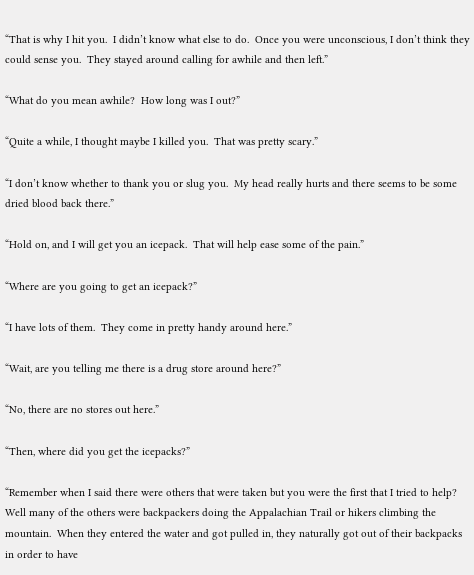“That is why I hit you.  I didn’t know what else to do.  Once you were unconscious, I don’t think they could sense you.  They stayed around calling for awhile and then left.”

“What do you mean awhile?  How long was I out?”

“Quite a while, I thought maybe I killed you.  That was pretty scary.”

“I don’t know whether to thank you or slug you.  My head really hurts and there seems to be some dried blood back there.”

“Hold on, and I will get you an icepack.  That will help ease some of the pain.”

“Where are you going to get an icepack?”

“I have lots of them.  They come in pretty handy around here.”

“Wait, are you telling me there is a drug store around here?”

“No, there are no stores out here.”

“Then, where did you get the icepacks?”

“Remember when I said there were others that were taken but you were the first that I tried to help?  Well many of the others were backpackers doing the Appalachian Trail or hikers climbing the mountain.  When they entered the water and got pulled in, they naturally got out of their backpacks in order to have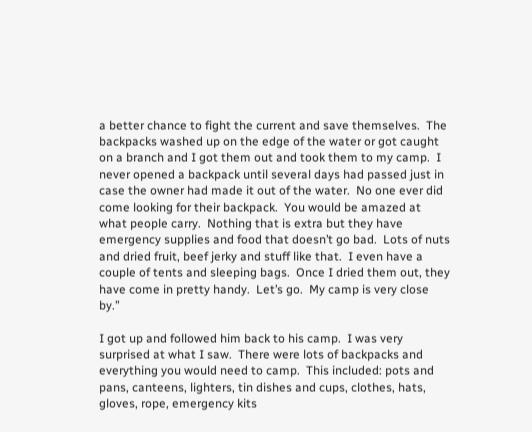a better chance to fight the current and save themselves.  The backpacks washed up on the edge of the water or got caught on a branch and I got them out and took them to my camp.  I never opened a backpack until several days had passed just in case the owner had made it out of the water.  No one ever did come looking for their backpack.  You would be amazed at what people carry.  Nothing that is extra but they have emergency supplies and food that doesn’t go bad.  Lots of nuts and dried fruit, beef jerky and stuff like that.  I even have a couple of tents and sleeping bags.  Once I dried them out, they have come in pretty handy.  Let’s go.  My camp is very close by.”

I got up and followed him back to his camp.  I was very surprised at what I saw.  There were lots of backpacks and everything you would need to camp.  This included: pots and pans, canteens, lighters, tin dishes and cups, clothes, hats, gloves, rope, emergency kits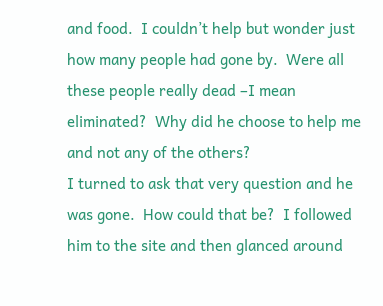and food.  I couldn’t help but wonder just how many people had gone by.  Were all these people really dead –I mean eliminated?  Why did he choose to help me and not any of the others?
I turned to ask that very question and he was gone.  How could that be?  I followed him to the site and then glanced around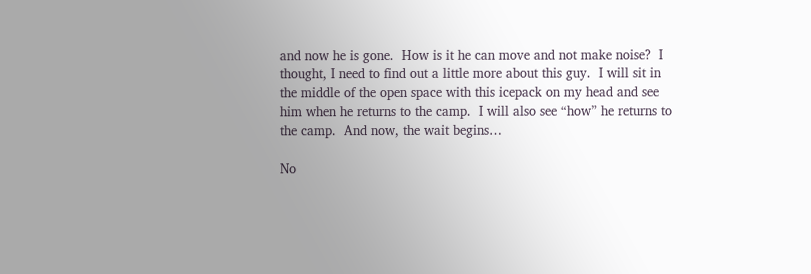and now he is gone.  How is it he can move and not make noise?  I thought, I need to find out a little more about this guy.  I will sit in the middle of the open space with this icepack on my head and see him when he returns to the camp.  I will also see “how” he returns to the camp.  And now, the wait begins…

No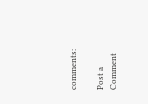comments:

Post a Comment